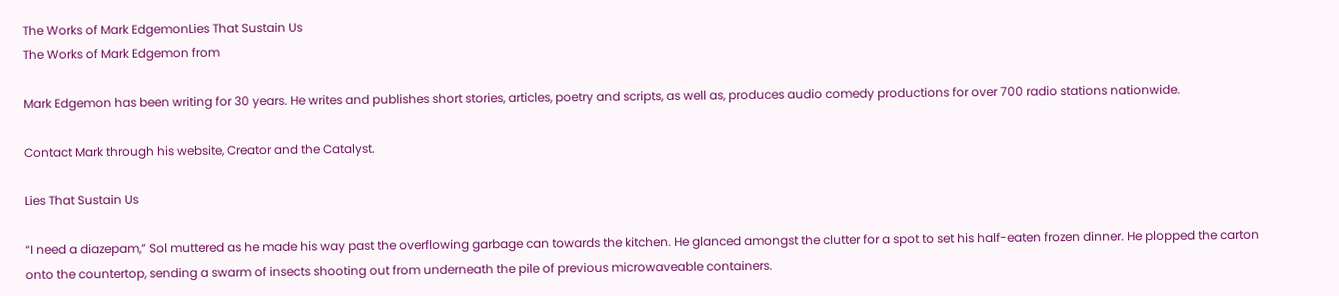The Works of Mark EdgemonLies That Sustain Us
The Works of Mark Edgemon from

Mark Edgemon has been writing for 30 years. He writes and publishes short stories, articles, poetry and scripts, as well as, produces audio comedy productions for over 700 radio stations nationwide.

Contact Mark through his website, Creator and the Catalyst.

Lies That Sustain Us

“I need a diazepam,” Sol muttered as he made his way past the overflowing garbage can towards the kitchen. He glanced amongst the clutter for a spot to set his half-eaten frozen dinner. He plopped the carton onto the countertop, sending a swarm of insects shooting out from underneath the pile of previous microwaveable containers.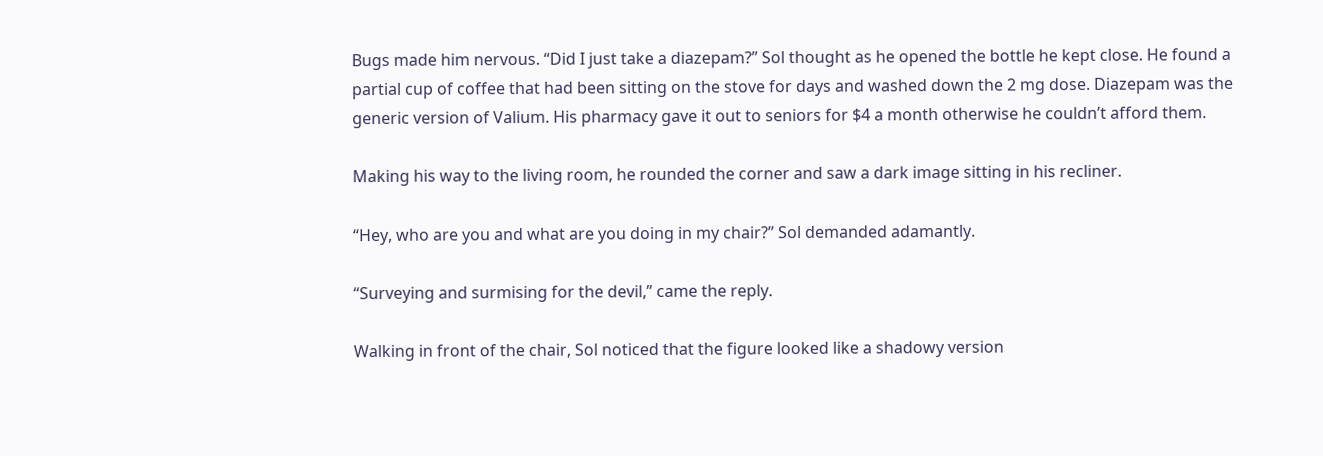Bugs made him nervous. “Did I just take a diazepam?” Sol thought as he opened the bottle he kept close. He found a partial cup of coffee that had been sitting on the stove for days and washed down the 2 mg dose. Diazepam was the generic version of Valium. His pharmacy gave it out to seniors for $4 a month otherwise he couldn’t afford them.

Making his way to the living room, he rounded the corner and saw a dark image sitting in his recliner.

“Hey, who are you and what are you doing in my chair?” Sol demanded adamantly.

“Surveying and surmising for the devil,” came the reply.

Walking in front of the chair, Sol noticed that the figure looked like a shadowy version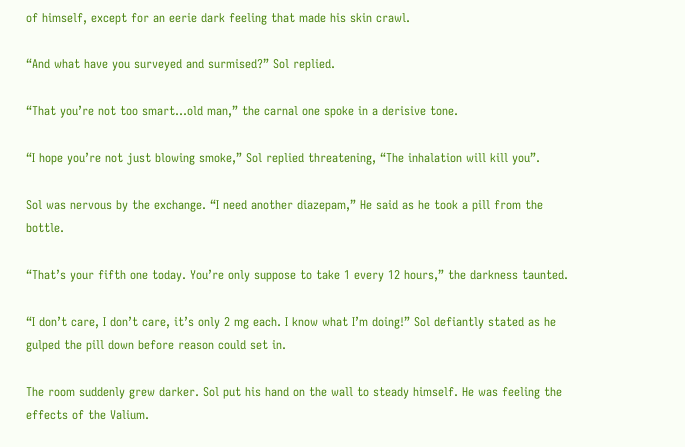of himself, except for an eerie dark feeling that made his skin crawl.

“And what have you surveyed and surmised?” Sol replied.

“That you’re not too smart…old man,” the carnal one spoke in a derisive tone.

“I hope you’re not just blowing smoke,” Sol replied threatening, “The inhalation will kill you”.

Sol was nervous by the exchange. “I need another diazepam,” He said as he took a pill from the bottle.

“That’s your fifth one today. You’re only suppose to take 1 every 12 hours,” the darkness taunted.

“I don’t care, I don’t care, it’s only 2 mg each. I know what I’m doing!” Sol defiantly stated as he gulped the pill down before reason could set in.

The room suddenly grew darker. Sol put his hand on the wall to steady himself. He was feeling the effects of the Valium.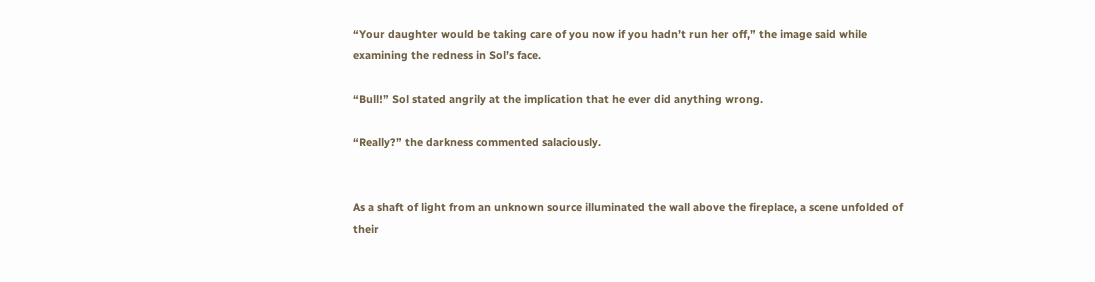“Your daughter would be taking care of you now if you hadn’t run her off,” the image said while examining the redness in Sol’s face.

“Bull!” Sol stated angrily at the implication that he ever did anything wrong.

“Really?” the darkness commented salaciously.


As a shaft of light from an unknown source illuminated the wall above the fireplace, a scene unfolded of their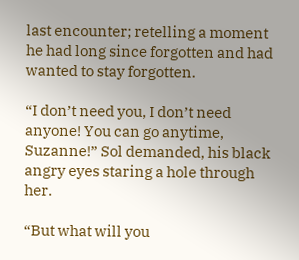last encounter; retelling a moment he had long since forgotten and had wanted to stay forgotten.

“I don’t need you, I don’t need anyone! You can go anytime, Suzanne!” Sol demanded, his black angry eyes staring a hole through her.

“But what will you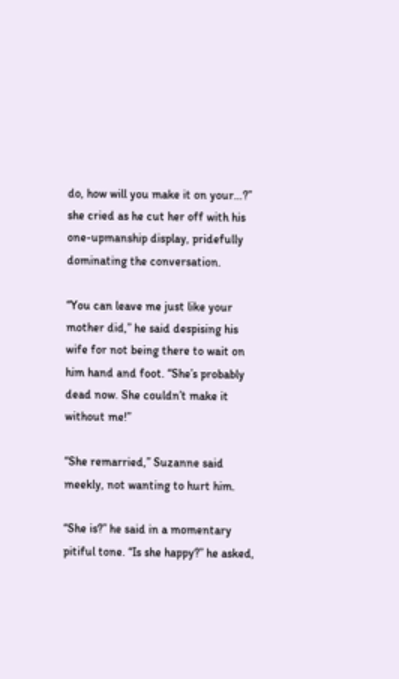do, how will you make it on your…?” she cried as he cut her off with his one-upmanship display, pridefully dominating the conversation.

“You can leave me just like your mother did,” he said despising his wife for not being there to wait on him hand and foot. “She’s probably dead now. She couldn’t make it without me!”

“She remarried,” Suzanne said meekly, not wanting to hurt him.

“She is?” he said in a momentary pitiful tone. “Is she happy?” he asked,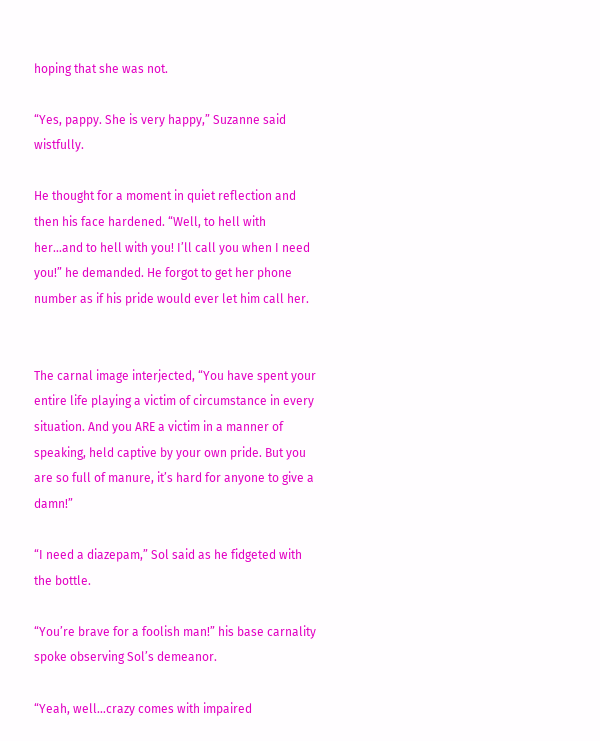hoping that she was not.

“Yes, pappy. She is very happy,” Suzanne said wistfully.

He thought for a moment in quiet reflection and then his face hardened. “Well, to hell with her…and to hell with you! I’ll call you when I need you!” he demanded. He forgot to get her phone number as if his pride would ever let him call her.


The carnal image interjected, “You have spent your entire life playing a victim of circumstance in every situation. And you ARE a victim in a manner of speaking, held captive by your own pride. But you are so full of manure, it’s hard for anyone to give a damn!”

“I need a diazepam,” Sol said as he fidgeted with the bottle.

“You’re brave for a foolish man!” his base carnality spoke observing Sol’s demeanor.

“Yeah, well…crazy comes with impaired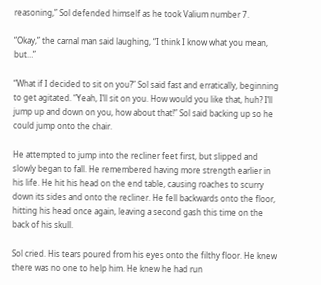reasoning,” Sol defended himself as he took Valium number 7.

“Okay,” the carnal man said laughing, “I think I know what you mean, but…”

“What if I decided to sit on you?” Sol said fast and erratically, beginning to get agitated. “Yeah, I’ll sit on you. How would you like that, huh? I’ll jump up and down on you, how about that!” Sol said backing up so he could jump onto the chair.

He attempted to jump into the recliner feet first, but slipped and slowly began to fall. He remembered having more strength earlier in his life. He hit his head on the end table, causing roaches to scurry down its sides and onto the recliner. He fell backwards onto the floor, hitting his head once again, leaving a second gash this time on the back of his skull.

Sol cried. His tears poured from his eyes onto the filthy floor. He knew there was no one to help him. He knew he had run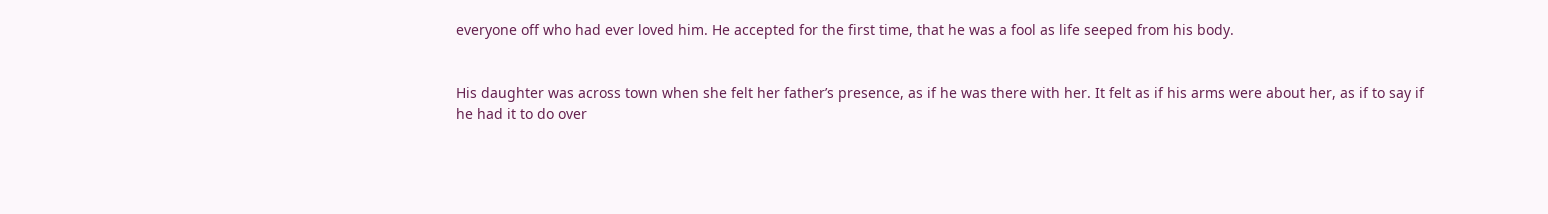everyone off who had ever loved him. He accepted for the first time, that he was a fool as life seeped from his body.


His daughter was across town when she felt her father’s presence, as if he was there with her. It felt as if his arms were about her, as if to say if he had it to do over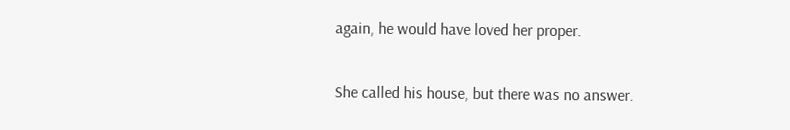again, he would have loved her proper.

She called his house, but there was no answer.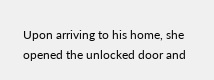Upon arriving to his home, she opened the unlocked door and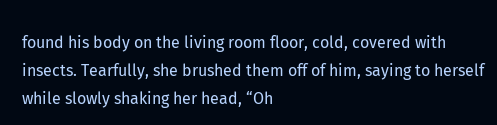found his body on the living room floor, cold, covered with insects. Tearfully, she brushed them off of him, saying to herself while slowly shaking her head, “Oh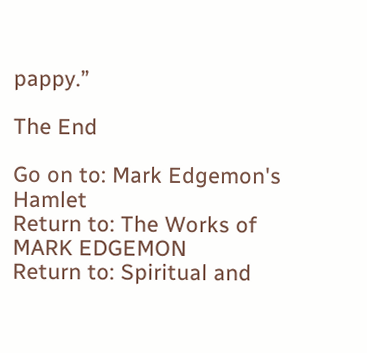pappy.”

The End

Go on to: Mark Edgemon's Hamlet
Return to: The Works of MARK EDGEMON
Return to: Spiritual and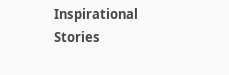Inspirational Stories